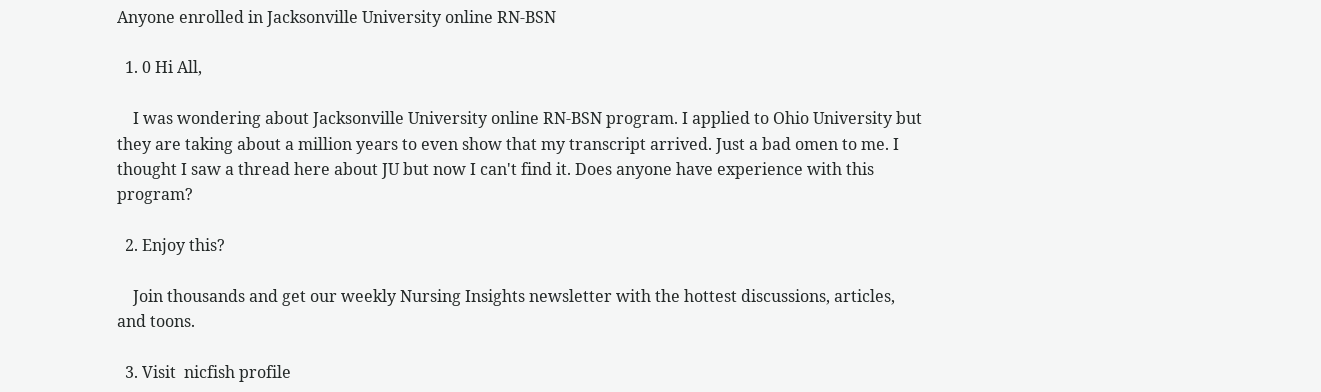Anyone enrolled in Jacksonville University online RN-BSN

  1. 0 Hi All,

    I was wondering about Jacksonville University online RN-BSN program. I applied to Ohio University but they are taking about a million years to even show that my transcript arrived. Just a bad omen to me. I thought I saw a thread here about JU but now I can't find it. Does anyone have experience with this program?

  2. Enjoy this?

    Join thousands and get our weekly Nursing Insights newsletter with the hottest discussions, articles, and toons.

  3. Visit  nicfish profile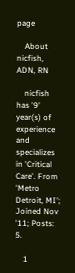page

    About nicfish, ADN, RN

    nicfish has '9' year(s) of experience and specializes in 'Critical Care'. From 'Metro Detroit, MI'; Joined Nov '11; Posts: 5.

    1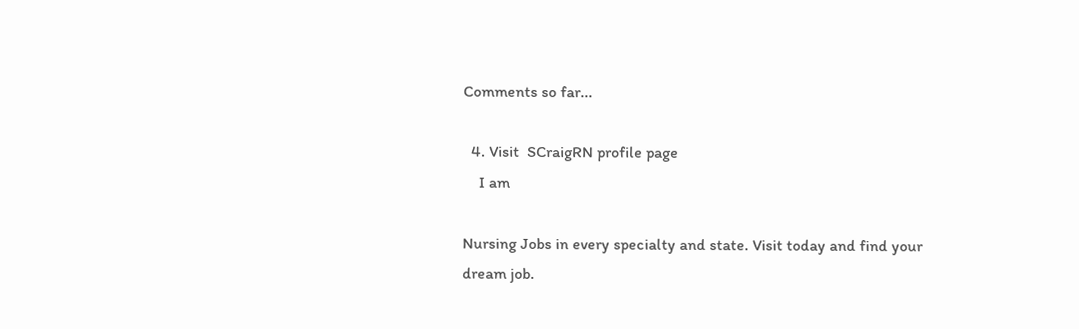Comments so far...

  4. Visit  SCraigRN profile page
    I am

Nursing Jobs in every specialty and state. Visit today and find your dream job.